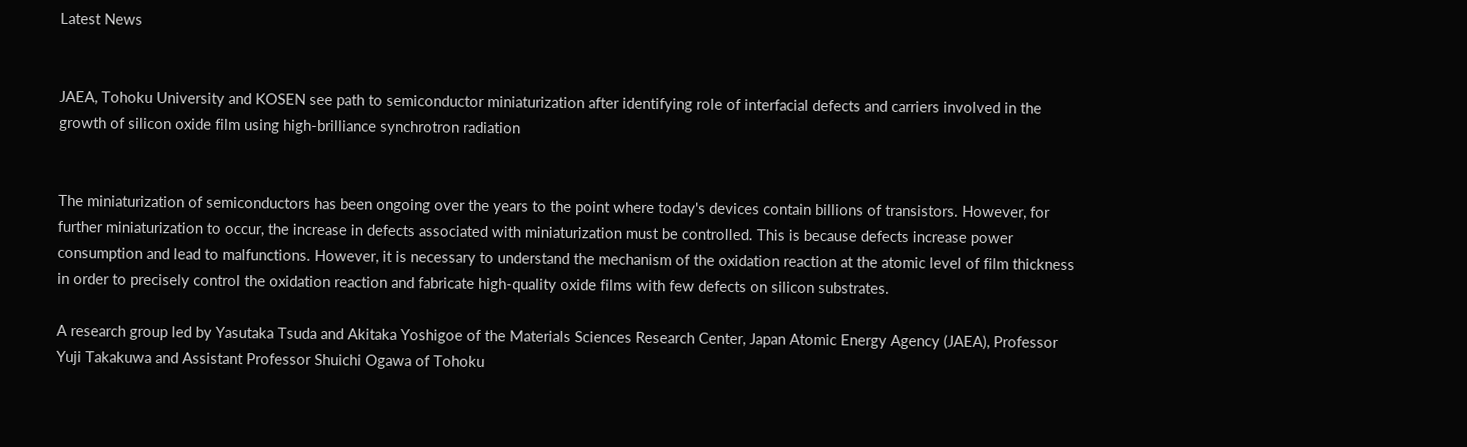Latest News


JAEA, Tohoku University and KOSEN see path to semiconductor miniaturization after identifying role of interfacial defects and carriers involved in the growth of silicon oxide film using high-brilliance synchrotron radiation


The miniaturization of semiconductors has been ongoing over the years to the point where today's devices contain billions of transistors. However, for further miniaturization to occur, the increase in defects associated with miniaturization must be controlled. This is because defects increase power consumption and lead to malfunctions. However, it is necessary to understand the mechanism of the oxidation reaction at the atomic level of film thickness in order to precisely control the oxidation reaction and fabricate high-quality oxide films with few defects on silicon substrates.

A research group led by Yasutaka Tsuda and Akitaka Yoshigoe of the Materials Sciences Research Center, Japan Atomic Energy Agency (JAEA), Professor Yuji Takakuwa and Assistant Professor Shuichi Ogawa of Tohoku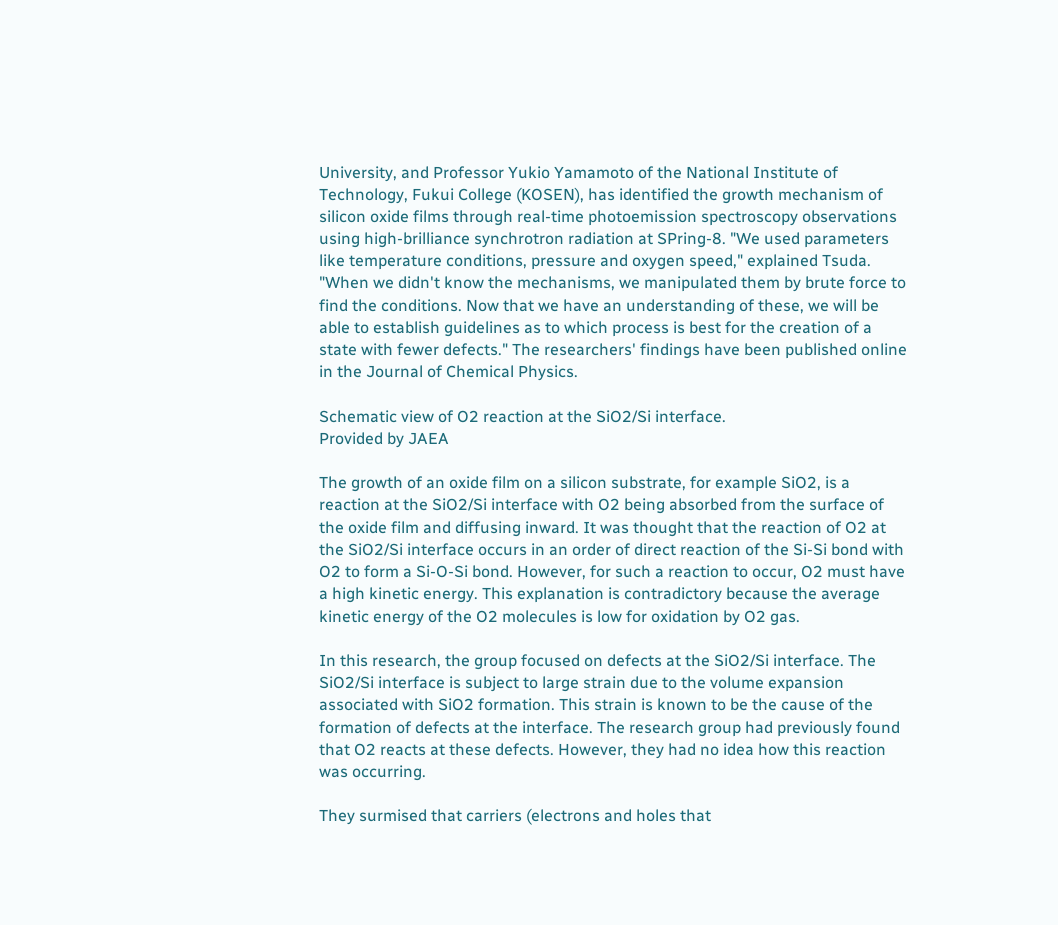University, and Professor Yukio Yamamoto of the National Institute of Technology, Fukui College (KOSEN), has identified the growth mechanism of silicon oxide films through real-time photoemission spectroscopy observations using high-brilliance synchrotron radiation at SPring-8. "We used parameters like temperature conditions, pressure and oxygen speed," explained Tsuda. "When we didn't know the mechanisms, we manipulated them by brute force to find the conditions. Now that we have an understanding of these, we will be able to establish guidelines as to which process is best for the creation of a state with fewer defects." The researchers' findings have been published online in the Journal of Chemical Physics.

Schematic view of O2 reaction at the SiO2/Si interface.
Provided by JAEA

The growth of an oxide film on a silicon substrate, for example SiO2, is a reaction at the SiO2/Si interface with O2 being absorbed from the surface of the oxide film and diffusing inward. It was thought that the reaction of O2 at the SiO2/Si interface occurs in an order of direct reaction of the Si-Si bond with O2 to form a Si-O-Si bond. However, for such a reaction to occur, O2 must have a high kinetic energy. This explanation is contradictory because the average kinetic energy of the O2 molecules is low for oxidation by O2 gas.

In this research, the group focused on defects at the SiO2/Si interface. The SiO2/Si interface is subject to large strain due to the volume expansion associated with SiO2 formation. This strain is known to be the cause of the formation of defects at the interface. The research group had previously found that O2 reacts at these defects. However, they had no idea how this reaction was occurring.

They surmised that carriers (electrons and holes that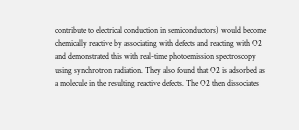contribute to electrical conduction in semiconductors) would become chemically reactive by associating with defects and reacting with O2 and demonstrated this with real-time photoemission spectroscopy using synchrotron radiation. They also found that O2 is adsorbed as a molecule in the resulting reactive defects. The O2 then dissociates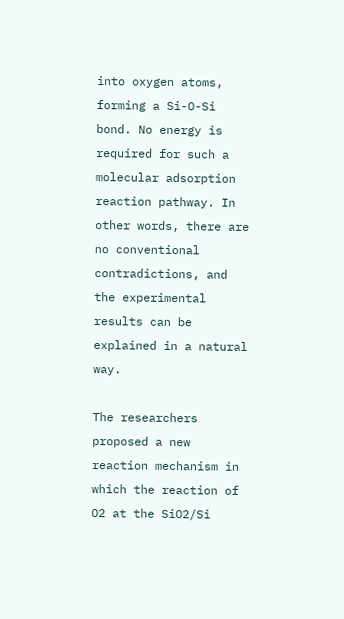into oxygen atoms, forming a Si-O-Si bond. No energy is required for such a molecular adsorption reaction pathway. In other words, there are no conventional contradictions, and the experimental results can be explained in a natural way.

The researchers proposed a new reaction mechanism in which the reaction of O2 at the SiO2/Si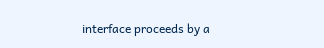interface proceeds by a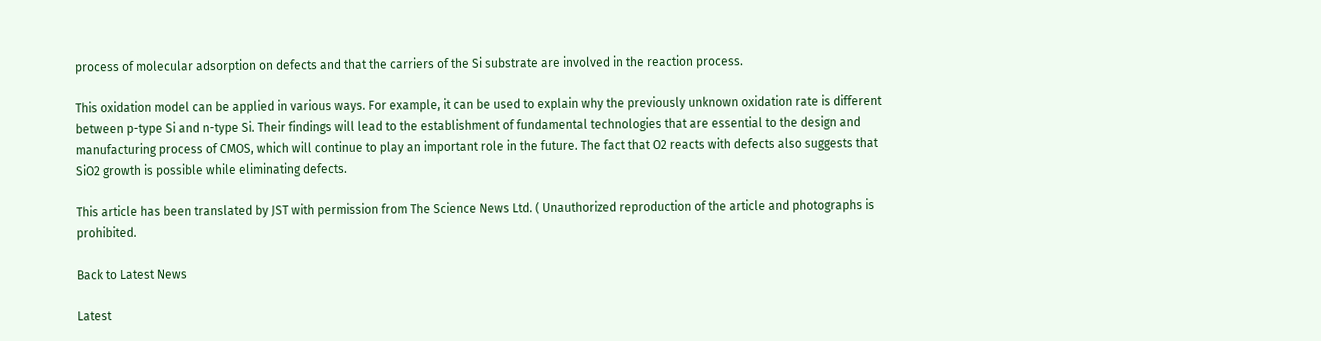process of molecular adsorption on defects and that the carriers of the Si substrate are involved in the reaction process.

This oxidation model can be applied in various ways. For example, it can be used to explain why the previously unknown oxidation rate is different between p-type Si and n-type Si. Their findings will lead to the establishment of fundamental technologies that are essential to the design and manufacturing process of CMOS, which will continue to play an important role in the future. The fact that O2 reacts with defects also suggests that SiO2 growth is possible while eliminating defects.

This article has been translated by JST with permission from The Science News Ltd. ( Unauthorized reproduction of the article and photographs is prohibited.

Back to Latest News

Latest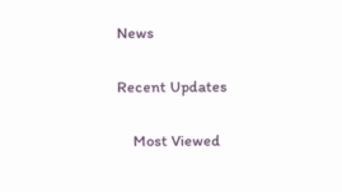News

Recent Updates

    Most Viewed